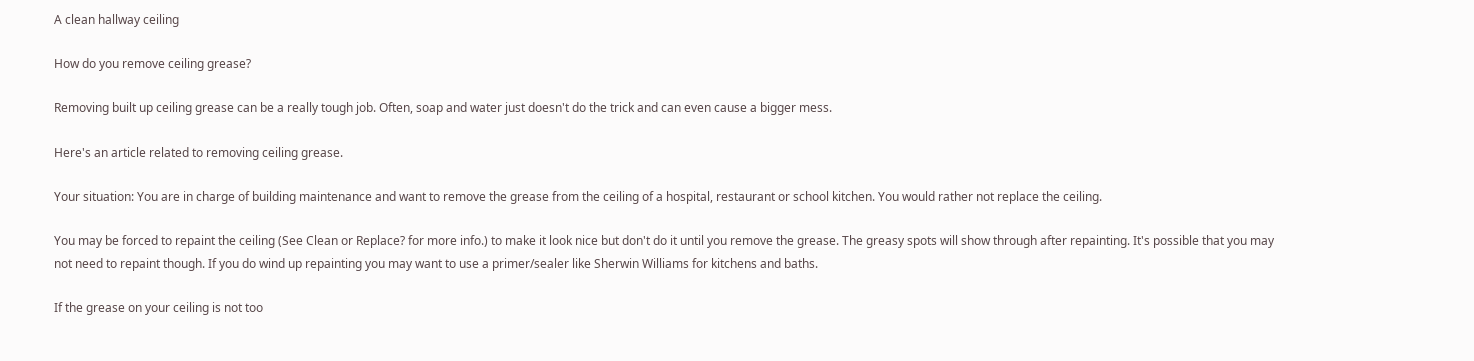A clean hallway ceiling

How do you remove ceiling grease?

Removing built up ceiling grease can be a really tough job. Often, soap and water just doesn't do the trick and can even cause a bigger mess.

Here's an article related to removing ceiling grease.

Your situation: You are in charge of building maintenance and want to remove the grease from the ceiling of a hospital, restaurant or school kitchen. You would rather not replace the ceiling.

You may be forced to repaint the ceiling (See Clean or Replace? for more info.) to make it look nice but don't do it until you remove the grease. The greasy spots will show through after repainting. It's possible that you may not need to repaint though. If you do wind up repainting you may want to use a primer/sealer like Sherwin Williams for kitchens and baths.

If the grease on your ceiling is not too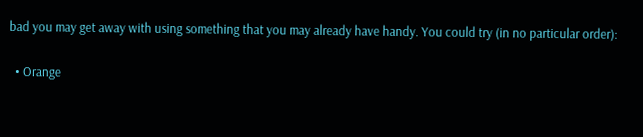bad you may get away with using something that you may already have handy. You could try (in no particular order):

  • Orange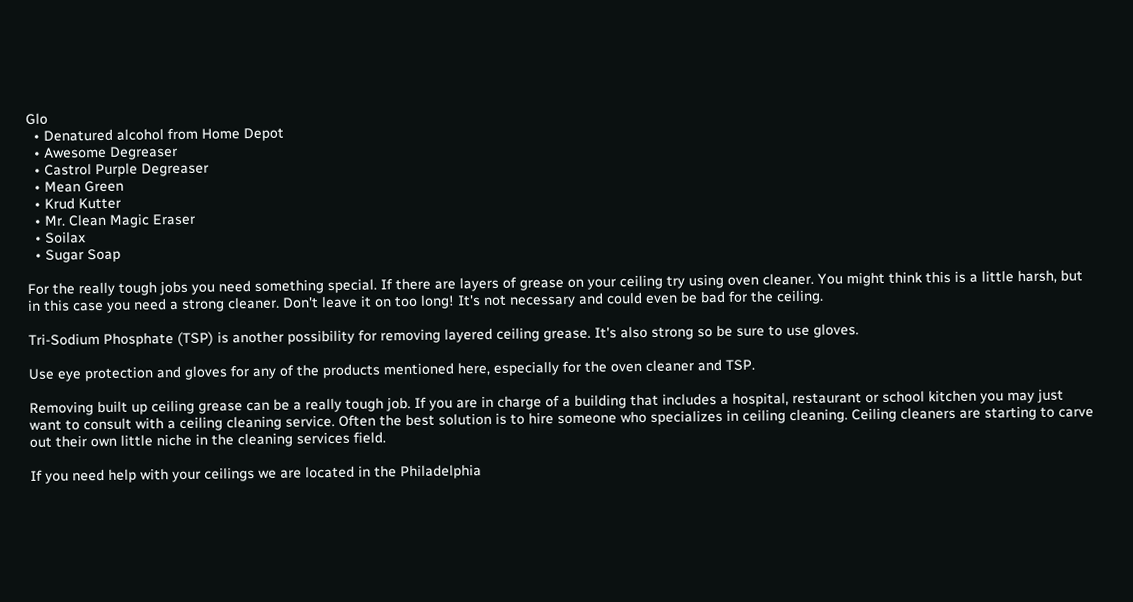Glo
  • Denatured alcohol from Home Depot
  • Awesome Degreaser
  • Castrol Purple Degreaser
  • Mean Green
  • Krud Kutter
  • Mr. Clean Magic Eraser
  • Soilax
  • Sugar Soap

For the really tough jobs you need something special. If there are layers of grease on your ceiling try using oven cleaner. You might think this is a little harsh, but in this case you need a strong cleaner. Don't leave it on too long! It's not necessary and could even be bad for the ceiling.

Tri-Sodium Phosphate (TSP) is another possibility for removing layered ceiling grease. It's also strong so be sure to use gloves.

Use eye protection and gloves for any of the products mentioned here, especially for the oven cleaner and TSP.

Removing built up ceiling grease can be a really tough job. If you are in charge of a building that includes a hospital, restaurant or school kitchen you may just want to consult with a ceiling cleaning service. Often the best solution is to hire someone who specializes in ceiling cleaning. Ceiling cleaners are starting to carve out their own little niche in the cleaning services field.

If you need help with your ceilings we are located in the Philadelphia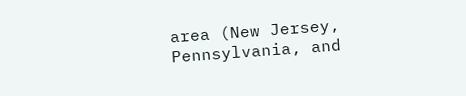area (New Jersey, Pennsylvania, and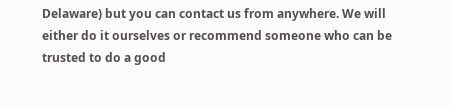Delaware) but you can contact us from anywhere. We will either do it ourselves or recommend someone who can be trusted to do a good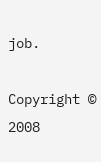job.

Copyright © 2008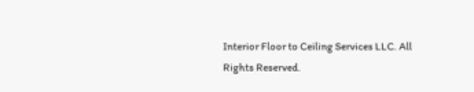Interior Floor to Ceiling Services LLC. All Rights Reserved.